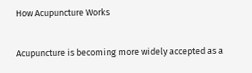How Acupuncture Works

Acupuncture is becoming more widely accepted as a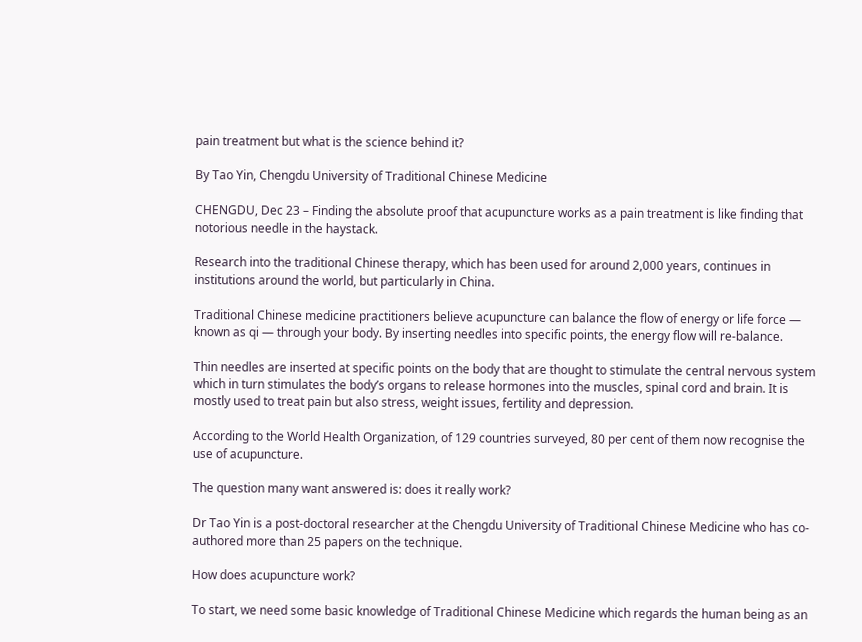pain treatment but what is the science behind it?

By Tao Yin, Chengdu University of Traditional Chinese Medicine

CHENGDU, Dec 23 – Finding the absolute proof that acupuncture works as a pain treatment is like finding that notorious needle in the haystack.

Research into the traditional Chinese therapy, which has been used for around 2,000 years, continues in institutions around the world, but particularly in China.

Traditional Chinese medicine practitioners believe acupuncture can balance the flow of energy or life force — known as qi — through your body. By inserting needles into specific points, the energy flow will re-balance.

Thin needles are inserted at specific points on the body that are thought to stimulate the central nervous system which in turn stimulates the body’s organs to release hormones into the muscles, spinal cord and brain. It is mostly used to treat pain but also stress, weight issues, fertility and depression.

According to the World Health Organization, of 129 countries surveyed, 80 per cent of them now recognise the use of acupuncture.

The question many want answered is: does it really work?

Dr Tao Yin is a post-doctoral researcher at the Chengdu University of Traditional Chinese Medicine who has co-authored more than 25 papers on the technique.

How does acupuncture work?

To start, we need some basic knowledge of Traditional Chinese Medicine which regards the human being as an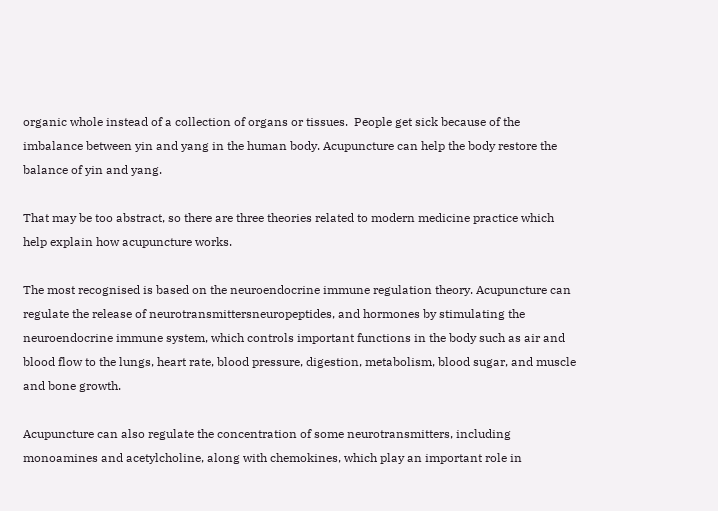organic whole instead of a collection of organs or tissues.  People get sick because of the imbalance between yin and yang in the human body. Acupuncture can help the body restore the balance of yin and yang.

That may be too abstract, so there are three theories related to modern medicine practice which help explain how acupuncture works.

The most recognised is based on the neuroendocrine immune regulation theory. Acupuncture can regulate the release of neurotransmittersneuropeptides, and hormones by stimulating the neuroendocrine immune system, which controls important functions in the body such as air and blood flow to the lungs, heart rate, blood pressure, digestion, metabolism, blood sugar, and muscle and bone growth.

Acupuncture can also regulate the concentration of some neurotransmitters, including monoamines and acetylcholine, along with chemokines, which play an important role in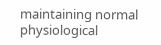maintaining normal physiological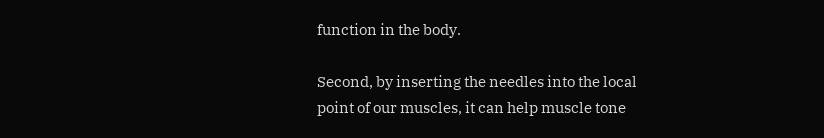function in the body.

Second, by inserting the needles into the local point of our muscles, it can help muscle tone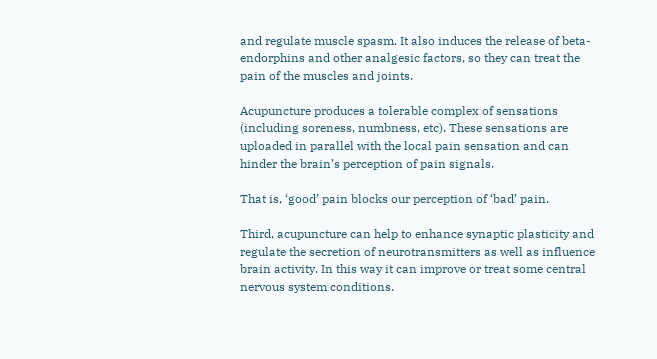and regulate muscle spasm. It also induces the release of beta-endorphins and other analgesic factors, so they can treat the pain of the muscles and joints.

Acupuncture produces a tolerable complex of sensations (including soreness, numbness, etc). These sensations are uploaded in parallel with the local pain sensation and can hinder the brain’s perception of pain signals.

That is, ‘good’ pain blocks our perception of ‘bad’ pain.

Third, acupuncture can help to enhance synaptic plasticity and regulate the secretion of neurotransmitters as well as influence brain activity. In this way it can improve or treat some central nervous system conditions.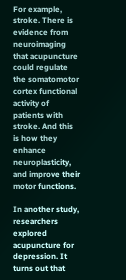For example, stroke. There is evidence from neuroimaging that acupuncture could regulate the somatomotor cortex functional activity of patients with stroke. And this is how they enhance neuroplasticity, and improve their motor functions.

In another study, researchers explored acupuncture for depression. It turns out that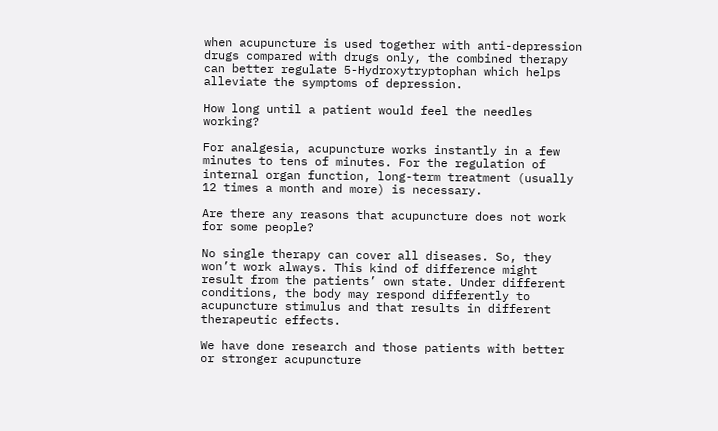when acupuncture is used together with anti-depression drugs compared with drugs only, the combined therapy can better regulate 5-Hydroxytryptophan which helps alleviate the symptoms of depression.

How long until a patient would feel the needles working?

For analgesia, acupuncture works instantly in a few minutes to tens of minutes. For the regulation of internal organ function, long-term treatment (usually 12 times a month and more) is necessary.

Are there any reasons that acupuncture does not work for some people?

No single therapy can cover all diseases. So, they won’t work always. This kind of difference might result from the patients’ own state. Under different conditions, the body may respond differently to acupuncture stimulus and that results in different therapeutic effects.

We have done research and those patients with better or stronger acupuncture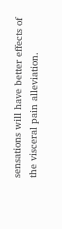sensations will have better effects of the visceral pain alleviation.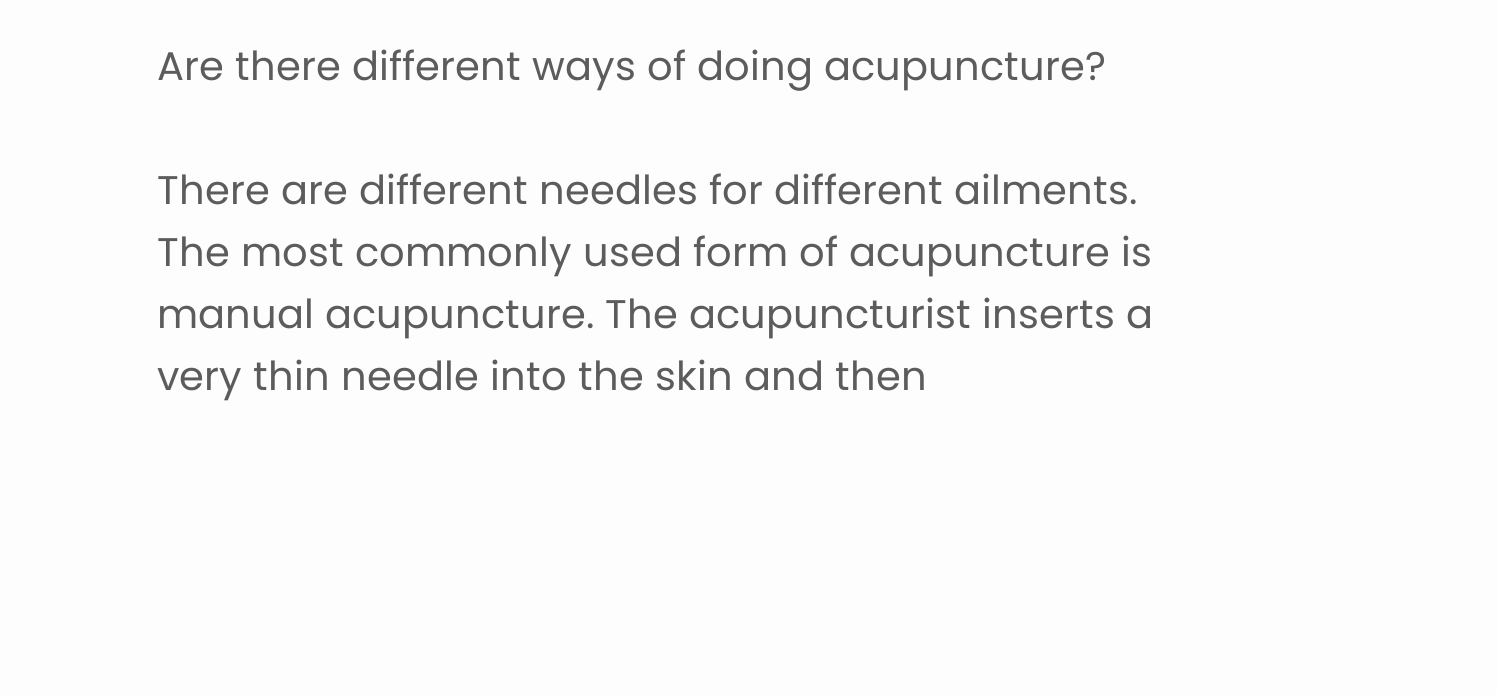Are there different ways of doing acupuncture?

There are different needles for different ailments. The most commonly used form of acupuncture is manual acupuncture. The acupuncturist inserts a very thin needle into the skin and then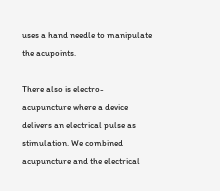uses a hand needle to manipulate the acupoints.

There also is electro-acupuncture where a device delivers an electrical pulse as stimulation. We combined acupuncture and the electrical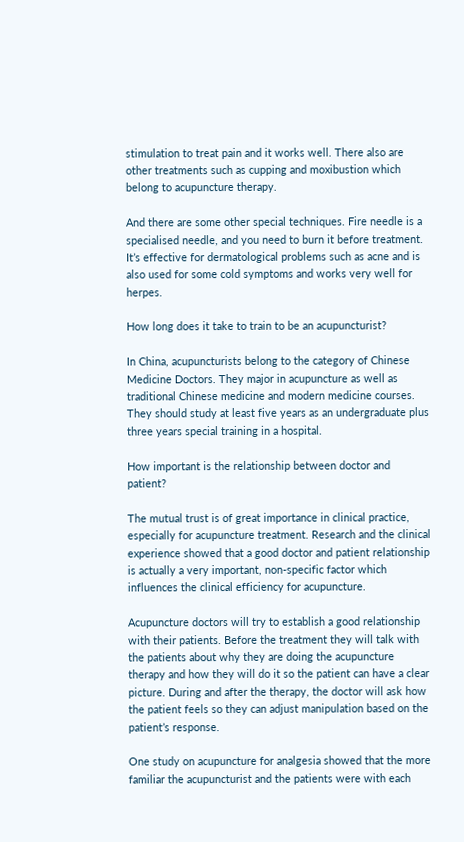stimulation to treat pain and it works well. There also are other treatments such as cupping and moxibustion which belong to acupuncture therapy.

And there are some other special techniques. Fire needle is a specialised needle, and you need to burn it before treatment. It’s effective for dermatological problems such as acne and is also used for some cold symptoms and works very well for herpes.

How long does it take to train to be an acupuncturist?

In China, acupuncturists belong to the category of Chinese Medicine Doctors. They major in acupuncture as well as traditional Chinese medicine and modern medicine courses. They should study at least five years as an undergraduate plus three years special training in a hospital.

How important is the relationship between doctor and patient?

The mutual trust is of great importance in clinical practice, especially for acupuncture treatment. Research and the clinical experience showed that a good doctor and patient relationship is actually a very important, non-specific factor which influences the clinical efficiency for acupuncture.

Acupuncture doctors will try to establish a good relationship with their patients. Before the treatment they will talk with the patients about why they are doing the acupuncture therapy and how they will do it so the patient can have a clear picture. During and after the therapy, the doctor will ask how the patient feels so they can adjust manipulation based on the patient’s response.

One study on acupuncture for analgesia showed that the more familiar the acupuncturist and the patients were with each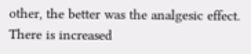other, the better was the analgesic effect. There is increased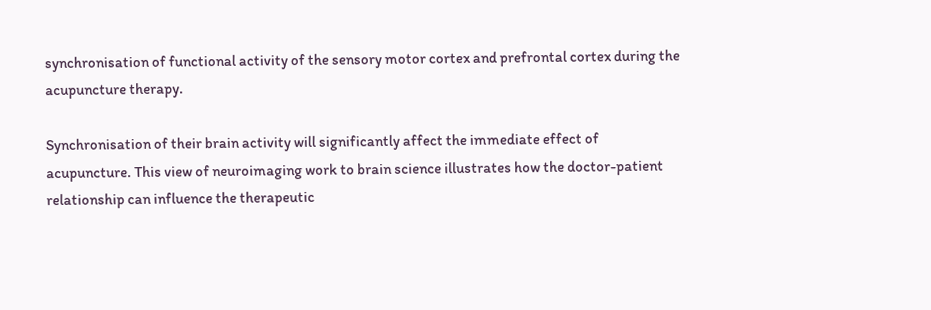synchronisation of functional activity of the sensory motor cortex and prefrontal cortex during the acupuncture therapy.

Synchronisation of their brain activity will significantly affect the immediate effect of acupuncture. This view of neuroimaging work to brain science illustrates how the doctor-patient relationship can influence the therapeutic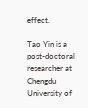effect.

Tao Yin is a post-doctoral researcher at Chengdu University of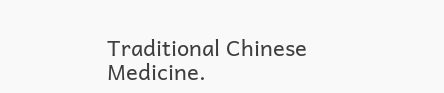Traditional Chinese Medicine.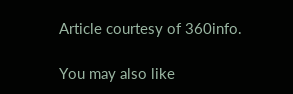Article courtesy of 360info.

You may also like